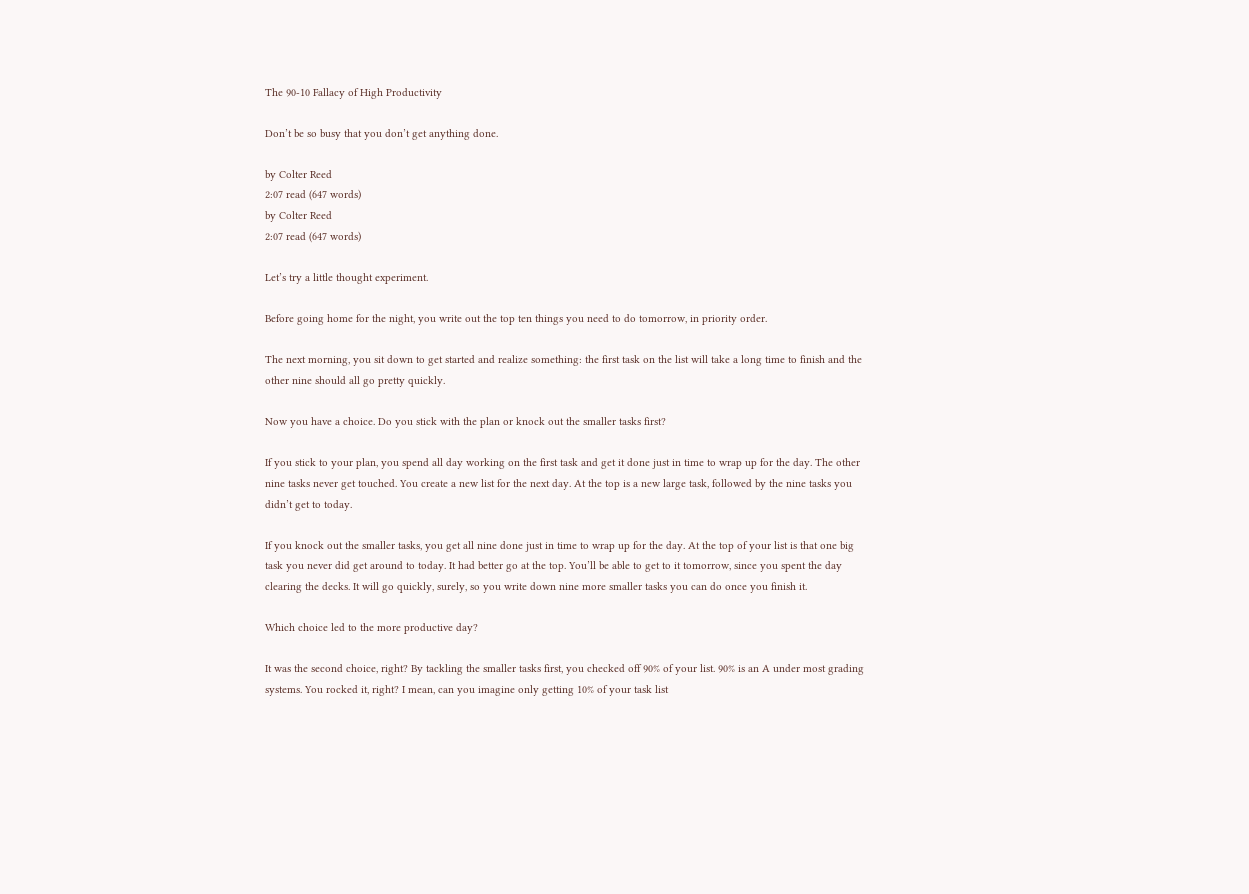The 90-10 Fallacy of High Productivity

Don’t be so busy that you don’t get anything done.

by Colter Reed
2:07 read (647 words)
by Colter Reed
2:07 read (647 words)

Let’s try a little thought experiment.

Before going home for the night, you write out the top ten things you need to do tomorrow, in priority order.

The next morning, you sit down to get started and realize something: the first task on the list will take a long time to finish and the other nine should all go pretty quickly.

Now you have a choice. Do you stick with the plan or knock out the smaller tasks first?

If you stick to your plan, you spend all day working on the first task and get it done just in time to wrap up for the day. The other nine tasks never get touched. You create a new list for the next day. At the top is a new large task, followed by the nine tasks you didn’t get to today.

If you knock out the smaller tasks, you get all nine done just in time to wrap up for the day. At the top of your list is that one big task you never did get around to today. It had better go at the top. You’ll be able to get to it tomorrow, since you spent the day clearing the decks. It will go quickly, surely, so you write down nine more smaller tasks you can do once you finish it.

Which choice led to the more productive day?

It was the second choice, right? By tackling the smaller tasks first, you checked off 90% of your list. 90% is an A under most grading systems. You rocked it, right? I mean, can you imagine only getting 10% of your task list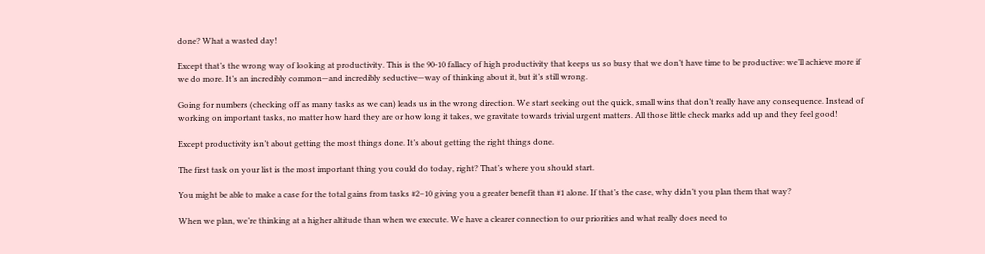done? What a wasted day!

Except that’s the wrong way of looking at productivity. This is the 90-10 fallacy of high productivity that keeps us so busy that we don’t have time to be productive: we’ll achieve more if we do more. It’s an incredibly common—and incredibly seductive—way of thinking about it, but it’s still wrong.

Going for numbers (checking off as many tasks as we can) leads us in the wrong direction. We start seeking out the quick, small wins that don’t really have any consequence. Instead of working on important tasks, no matter how hard they are or how long it takes, we gravitate towards trivial urgent matters. All those little check marks add up and they feel good!

Except productivity isn’t about getting the most things done. It’s about getting the right things done.

The first task on your list is the most important thing you could do today, right? That’s where you should start.

You might be able to make a case for the total gains from tasks #2–10 giving you a greater benefit than #1 alone. If that’s the case, why didn’t you plan them that way?

When we plan, we’re thinking at a higher altitude than when we execute. We have a clearer connection to our priorities and what really does need to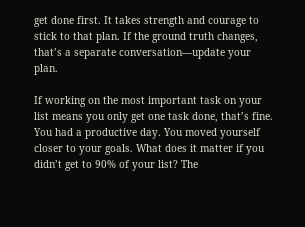get done first. It takes strength and courage to stick to that plan. If the ground truth changes, that’s a separate conversation—update your plan.

If working on the most important task on your list means you only get one task done, that’s fine. You had a productive day. You moved yourself closer to your goals. What does it matter if you didn’t get to 90% of your list? The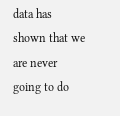data has shown that we are never going to do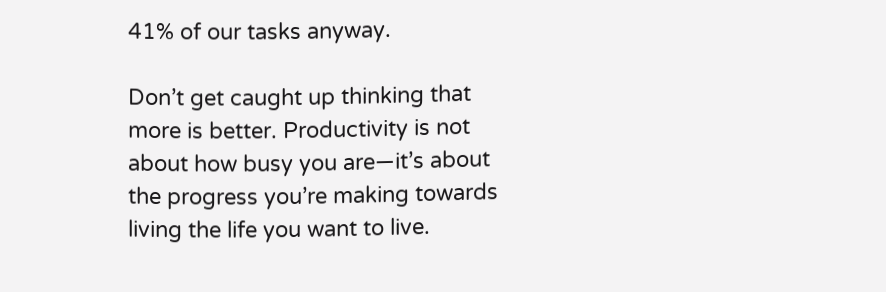41% of our tasks anyway.

Don’t get caught up thinking that more is better. Productivity is not about how busy you are—it’s about the progress you’re making towards living the life you want to live.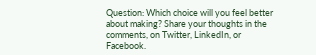Question: Which choice will you feel better about making? Share your thoughts in the comments, on Twitter, LinkedIn, or Facebook.